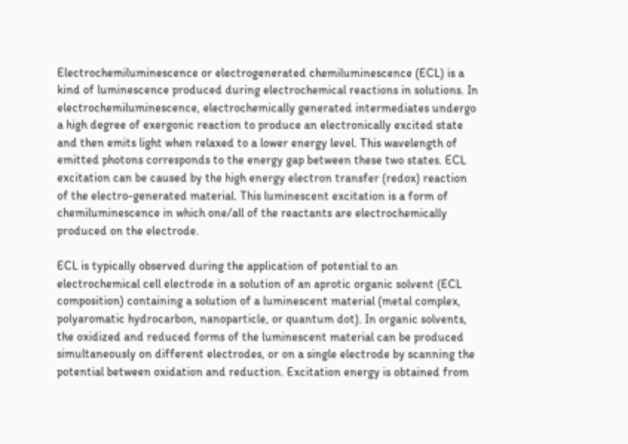Electrochemiluminescence or electrogenerated chemiluminescence (ECL) is a kind of luminescence produced during electrochemical reactions in solutions. In electrochemiluminescence, electrochemically generated intermediates undergo a high degree of exergonic reaction to produce an electronically excited state and then emits light when relaxed to a lower energy level. This wavelength of emitted photons corresponds to the energy gap between these two states. ECL excitation can be caused by the high energy electron transfer (redox) reaction of the electro-generated material. This luminescent excitation is a form of chemiluminescence in which one/all of the reactants are electrochemically produced on the electrode.

ECL is typically observed during the application of potential to an electrochemical cell electrode in a solution of an aprotic organic solvent (ECL composition) containing a solution of a luminescent material (metal complex, polyaromatic hydrocarbon, nanoparticle, or quantum dot). In organic solvents, the oxidized and reduced forms of the luminescent material can be produced simultaneously on different electrodes, or on a single electrode by scanning the potential between oxidation and reduction. Excitation energy is obtained from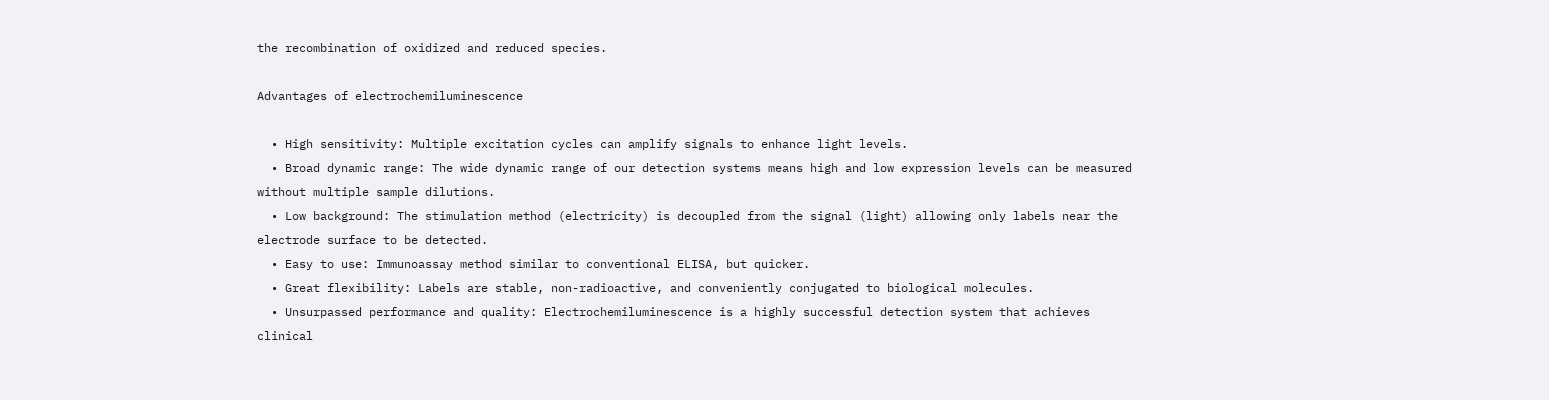the recombination of oxidized and reduced species.

Advantages of electrochemiluminescence

  • High sensitivity: Multiple excitation cycles can amplify signals to enhance light levels.
  • Broad dynamic range: The wide dynamic range of our detection systems means high and low expression levels can be measured without multiple sample dilutions.
  • Low background: The stimulation method (electricity) is decoupled from the signal (light) allowing only labels near the electrode surface to be detected.
  • Easy to use: Immunoassay method similar to conventional ELISA, but quicker.
  • Great flexibility: Labels are stable, non-radioactive, and conveniently conjugated to biological molecules.
  • Unsurpassed performance and quality: Electrochemiluminescence is a highly successful detection system that achieves clinical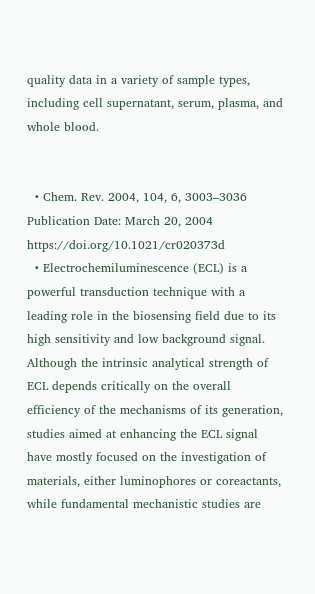quality data in a variety of sample types, including cell supernatant, serum, plasma, and whole blood.


  • Chem. Rev. 2004, 104, 6, 3003–3036 Publication Date: March 20, 2004 https://doi.org/10.1021/cr020373d
  • Electrochemiluminescence (ECL) is a powerful transduction technique with a leading role in the biosensing field due to its high sensitivity and low background signal. Although the intrinsic analytical strength of ECL depends critically on the overall efficiency of the mechanisms of its generation, studies aimed at enhancing the ECL signal have mostly focused on the investigation of materials, either luminophores or coreactants, while fundamental mechanistic studies are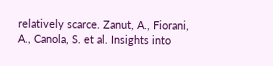relatively scarce. Zanut, A., Fiorani, A., Canola, S. et al. Insights into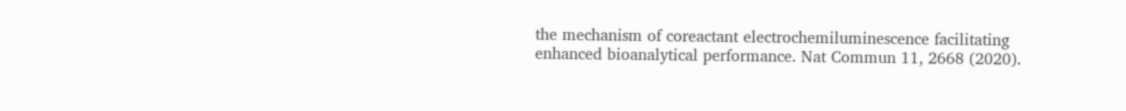the mechanism of coreactant electrochemiluminescence facilitating enhanced bioanalytical performance. Nat Commun 11, 2668 (2020).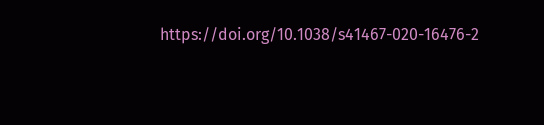https://doi.org/10.1038/s41467-020-16476-2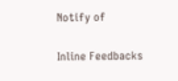Notify of

Inline Feedbacks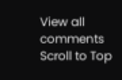View all comments
Scroll to Top